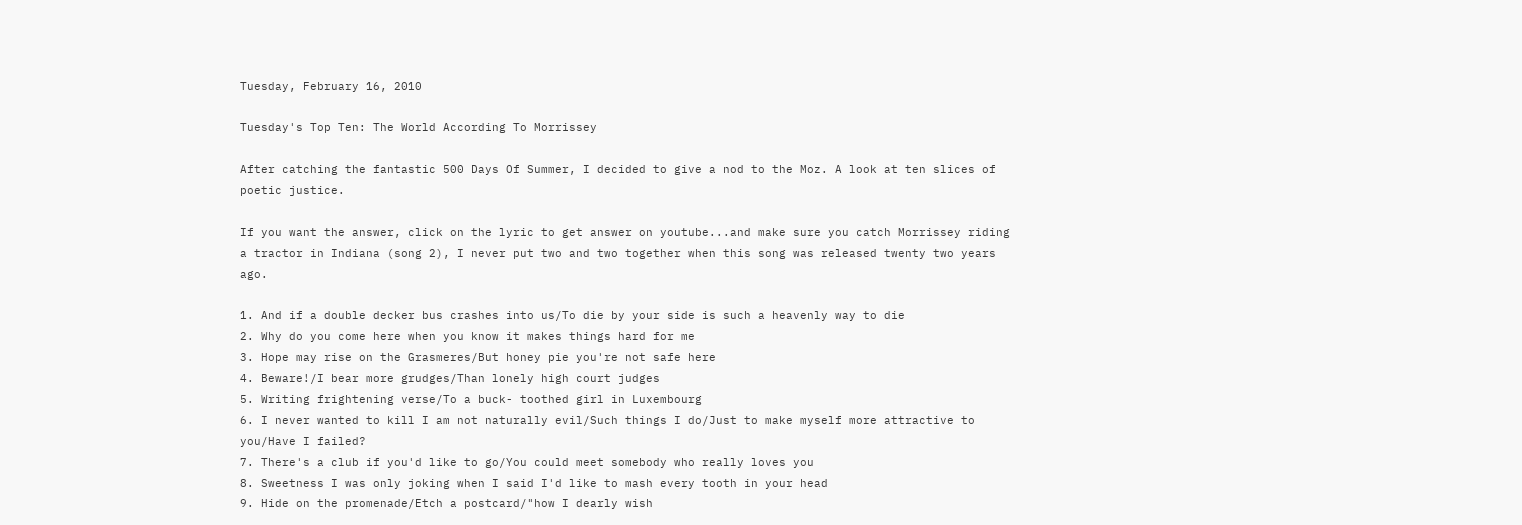Tuesday, February 16, 2010

Tuesday's Top Ten: The World According To Morrissey

After catching the fantastic 500 Days Of Summer, I decided to give a nod to the Moz. A look at ten slices of poetic justice.

If you want the answer, click on the lyric to get answer on youtube...and make sure you catch Morrissey riding a tractor in Indiana (song 2), I never put two and two together when this song was released twenty two years ago.

1. And if a double decker bus crashes into us/To die by your side is such a heavenly way to die
2. Why do you come here when you know it makes things hard for me
3. Hope may rise on the Grasmeres/But honey pie you're not safe here
4. Beware!/I bear more grudges/Than lonely high court judges
5. Writing frightening verse/To a buck- toothed girl in Luxembourg
6. I never wanted to kill I am not naturally evil/Such things I do/Just to make myself more attractive to you/Have I failed?
7. There's a club if you'd like to go/You could meet somebody who really loves you
8. Sweetness I was only joking when I said I'd like to mash every tooth in your head
9. Hide on the promenade/Etch a postcard/"how I dearly wish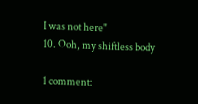I was not here"
10. Ooh, my shiftless body

1 comment: